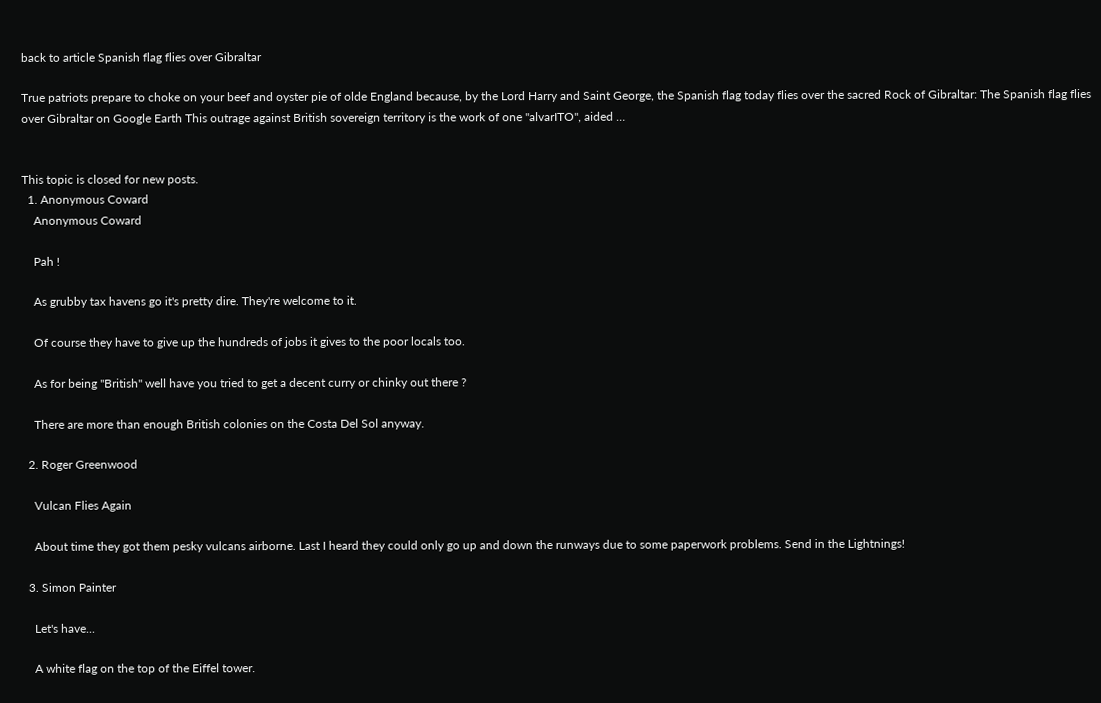back to article Spanish flag flies over Gibraltar

True patriots prepare to choke on your beef and oyster pie of olde England because, by the Lord Harry and Saint George, the Spanish flag today flies over the sacred Rock of Gibraltar: The Spanish flag flies over Gibraltar on Google Earth This outrage against British sovereign territory is the work of one "alvarITO", aided …


This topic is closed for new posts.
  1. Anonymous Coward
    Anonymous Coward

    Pah !

    As grubby tax havens go it's pretty dire. They're welcome to it.

    Of course they have to give up the hundreds of jobs it gives to the poor locals too.

    As for being "British" well have you tried to get a decent curry or chinky out there ?

    There are more than enough British colonies on the Costa Del Sol anyway.

  2. Roger Greenwood

    Vulcan Flies Again

    About time they got them pesky vulcans airborne. Last I heard they could only go up and down the runways due to some paperwork problems. Send in the Lightnings!

  3. Simon Painter

    Let's have...

    A white flag on the top of the Eiffel tower.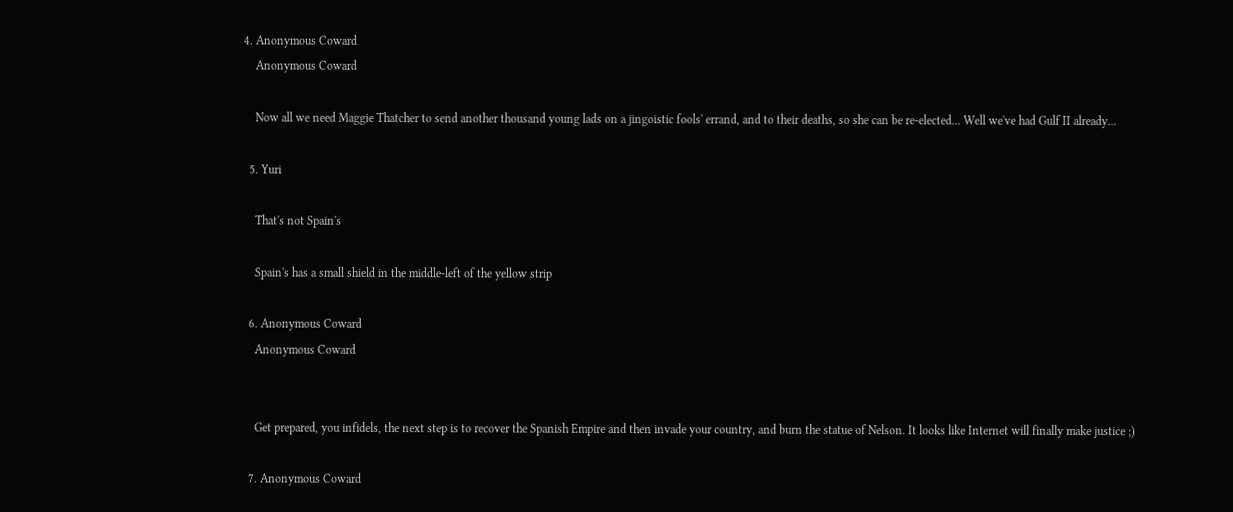4. Anonymous Coward
    Anonymous Coward

    Now all we need Maggie Thatcher to send another thousand young lads on a jingoistic fools' errand, and to their deaths, so she can be re-elected... Well we've had Gulf II already...

  5. Yuri

    That's not Spain's

    Spain's has a small shield in the middle-left of the yellow strip

  6. Anonymous Coward
    Anonymous Coward


    Get prepared, you infidels, the next step is to recover the Spanish Empire and then invade your country, and burn the statue of Nelson. It looks like Internet will finally make justice ;)

  7. Anonymous Coward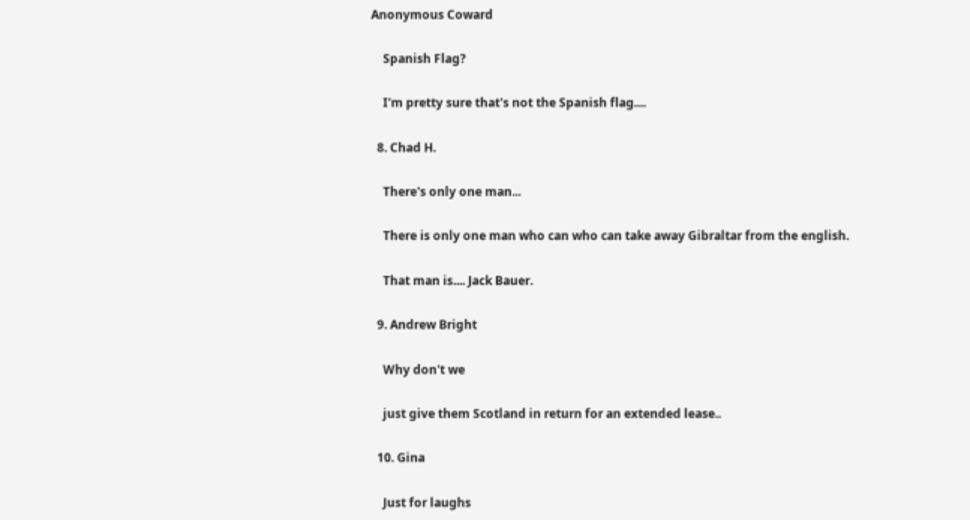Anonymous Coward

    Spanish Flag?

    I'm pretty sure that's not the Spanish flag....

  8. Chad H.

    There's only one man...

    There is only one man who can who can take away Gibraltar from the english.

    That man is.... Jack Bauer.

  9. Andrew Bright

    Why don't we

    just give them Scotland in return for an extended lease..

  10. Gina

    Just for laughs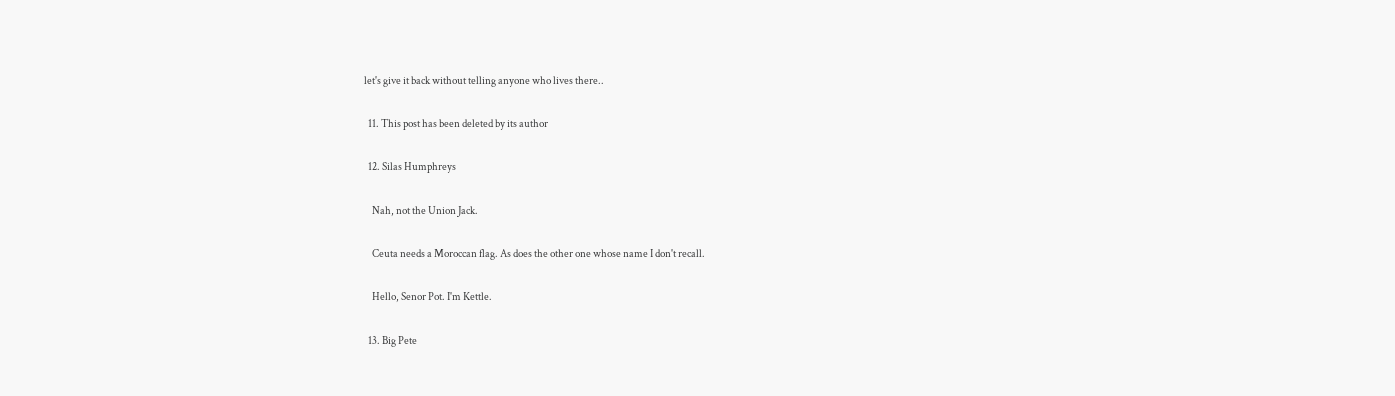let's give it back without telling anyone who lives there..

  11. This post has been deleted by its author

  12. Silas Humphreys

    Nah, not the Union Jack.

    Ceuta needs a Moroccan flag. As does the other one whose name I don't recall.

    Hello, Senor Pot. I'm Kettle.

  13. Big Pete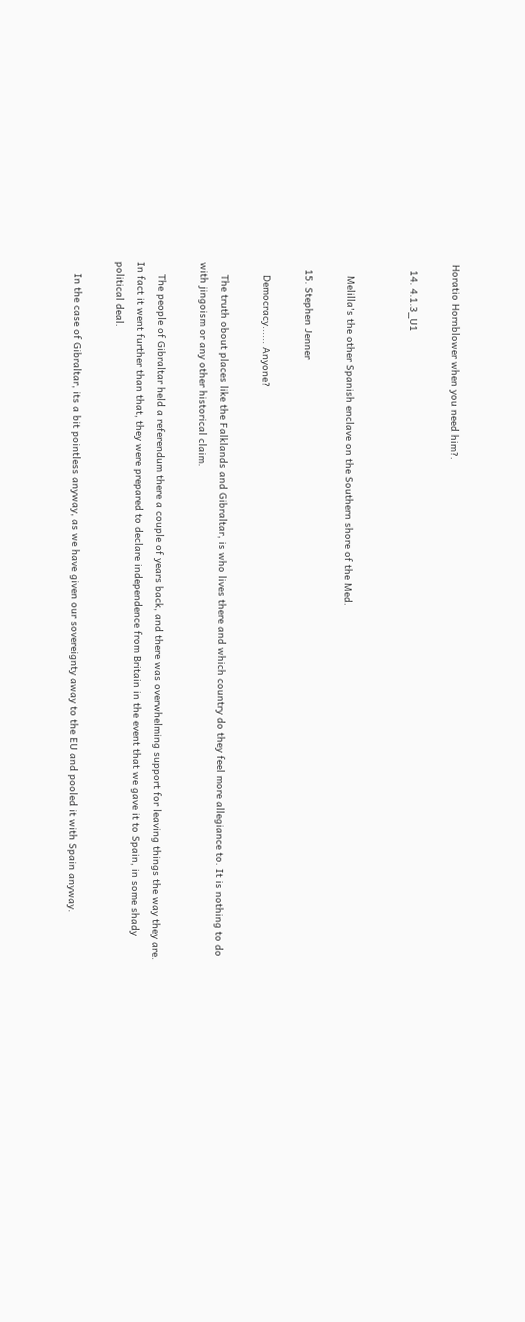Horatio Hornblower when you need him?.

  14. 4.1.3_U1


    Melilla's the other Spanish enclave on the Southern shore of the Med.

  15. Stephen Jenner

    Democracy...... Anyone?

    The truth obout places like the Falklands and Gibraltar, is who lives there and which country do they feel more allegiance to. It is nothing to do with jingoism or any other historical claim.

    The people of Gibraltar held a referendum there a couple of years back, and there was overwhelming support for leaving things the way they are. In fact it went further than that, they were prepared to declare independence from Britain in the event that we gave it to Spain, in some shady political deal.

    In the case of Gibraltar, its a bit pointless anyway, as we have given our sovereignty away to the EU and pooled it with Spain anyway.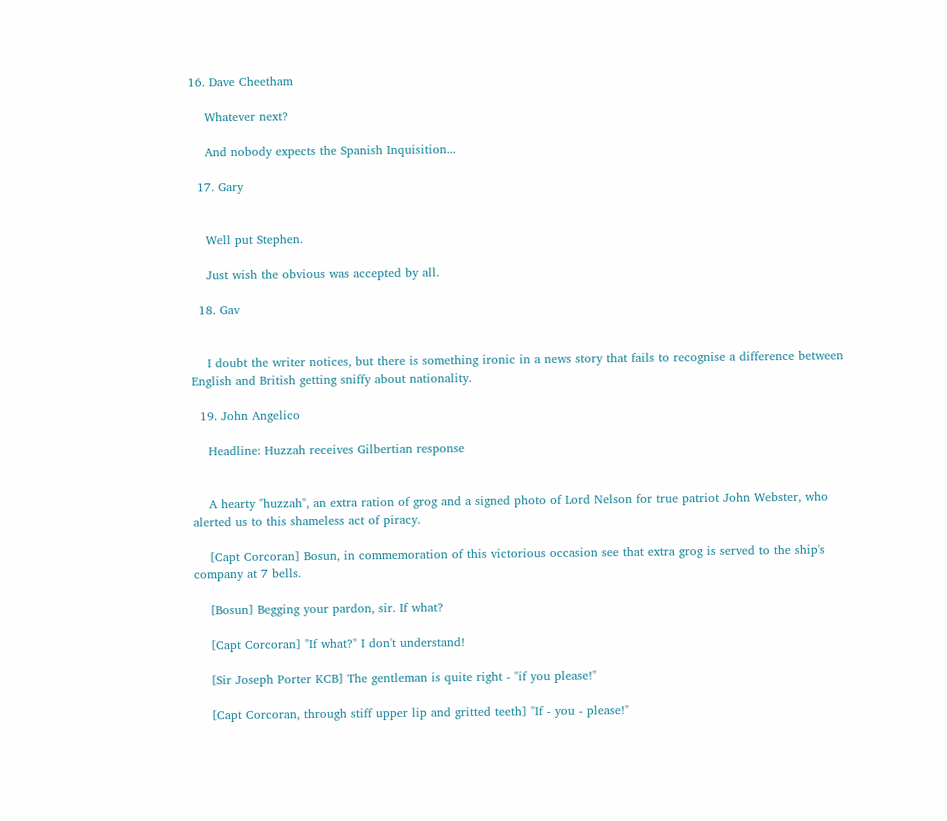16. Dave Cheetham

    Whatever next?

    And nobody expects the Spanish Inquisition...

  17. Gary


    Well put Stephen.

    Just wish the obvious was accepted by all.

  18. Gav


    I doubt the writer notices, but there is something ironic in a news story that fails to recognise a difference between English and British getting sniffy about nationality.

  19. John Angelico

    Headline: Huzzah receives Gilbertian response


    A hearty "huzzah", an extra ration of grog and a signed photo of Lord Nelson for true patriot John Webster, who alerted us to this shameless act of piracy.

    [Capt Corcoran] Bosun, in commemoration of this victorious occasion see that extra grog is served to the ship's company at 7 bells.

    [Bosun] Begging your pardon, sir. If what?

    [Capt Corcoran] "If what?" I don't understand!

    [Sir Joseph Porter KCB] The gentleman is quite right - "if you please!"

    [Capt Corcoran, through stiff upper lip and gritted teeth] "If - you - please!"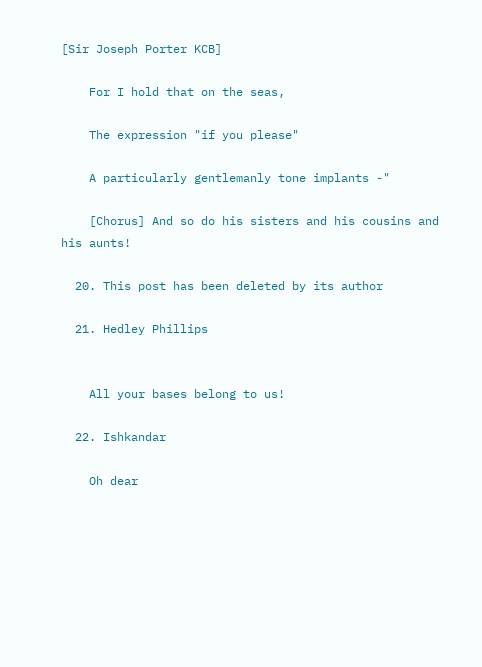[Sir Joseph Porter KCB]

    For I hold that on the seas,

    The expression "if you please"

    A particularly gentlemanly tone implants -"

    [Chorus] And so do his sisters and his cousins and his aunts!

  20. This post has been deleted by its author

  21. Hedley Phillips


    All your bases belong to us!

  22. Ishkandar

    Oh dear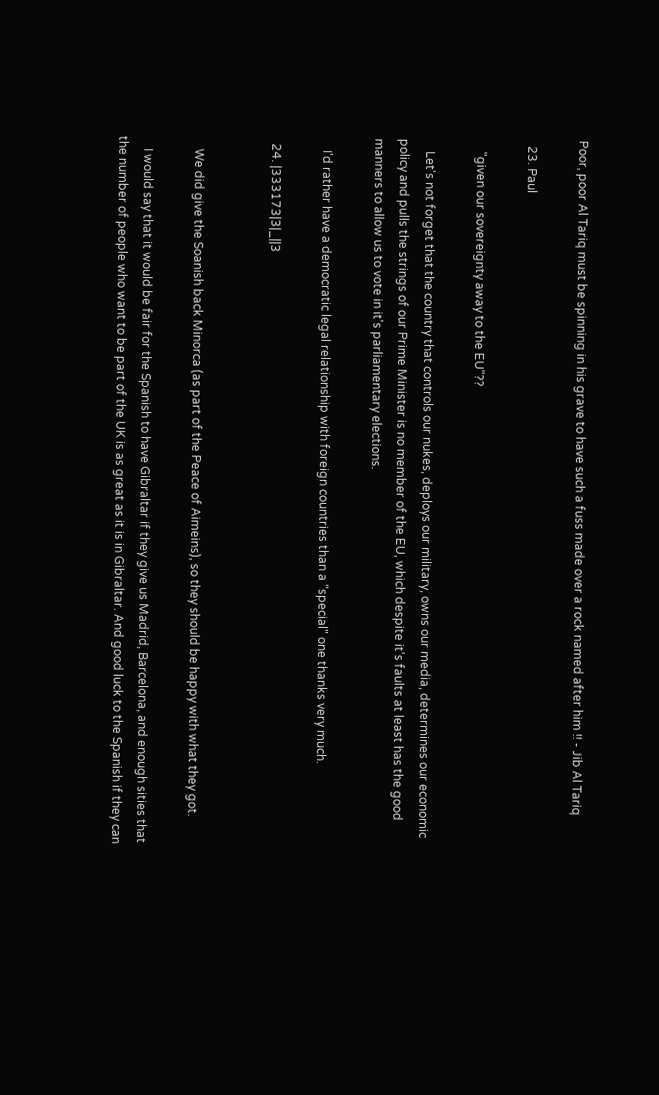Poor, poor Al Tariq must be spinning in his grave to have such a fuss made over a rock named after him !! - Jib Al Tariq

  23. Paul

    "given our sovereignty away to the EU"??

    Let's not forget that the country that controls our nukes, deploys our military, owns our media, determines our economic policy and pulls the strings of our Prime Minister is no member of the EU, which despite it's faults at least has the good manners to allow us to vote in it's parliamentary elections.

    I'd rather have a democratic legal relationship with foreign countries than a "special" one thanks very much.

  24. |333173|3|_||3


    We did give the Soanish back Minorca (as part of the Peace of Aimeins), so they should be happy with what they got.

    I would say that it would be fair for the Spanish to have Gibraltar if they give us Madrid, Barcelona, and enough sities that the number of people who want to be part of the UK is as great as it is in Gibraltar. And good luck to the Spanish if they can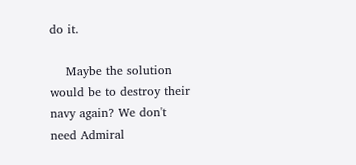do it.

    Maybe the solution would be to destroy their navy again? We don't need Admiral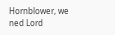Hornblower, we ned Lord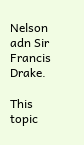Nelson adn Sir Francis Drake.

This topic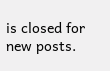is closed for new posts.